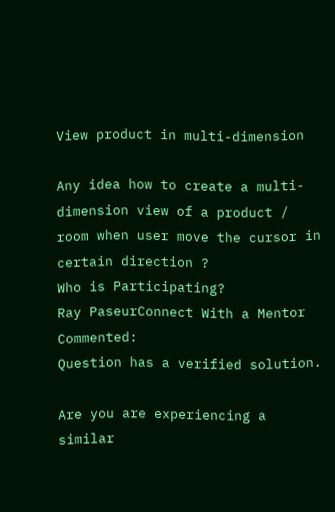View product in multi-dimension

Any idea how to create a multi-dimension view of a product / room when user move the cursor in certain direction ?
Who is Participating?
Ray PaseurConnect With a Mentor Commented:
Question has a verified solution.

Are you are experiencing a similar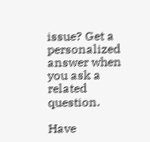issue? Get a personalized answer when you ask a related question.

Have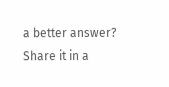a better answer? Share it in a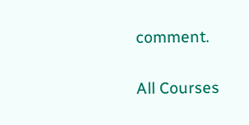comment.

All Courses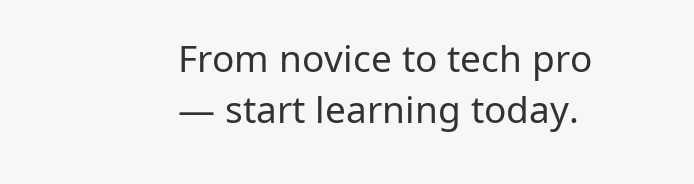From novice to tech pro — start learning today.